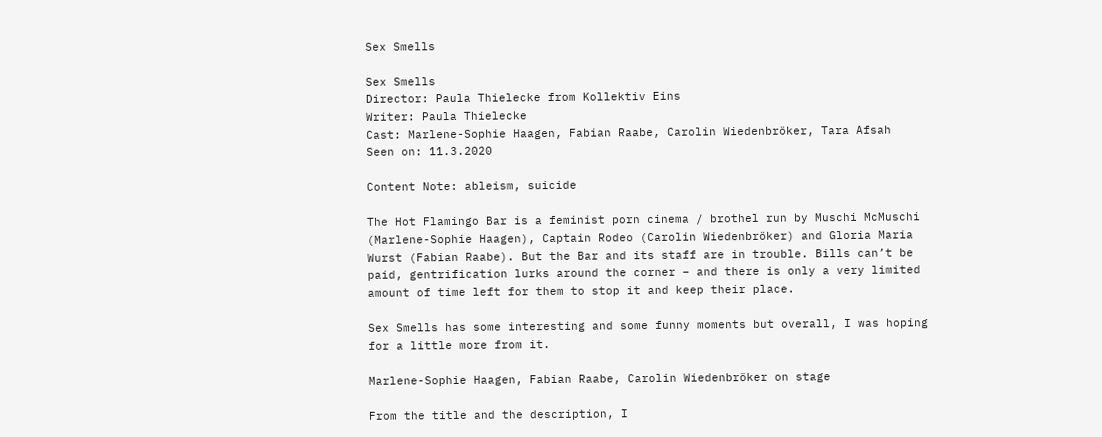Sex Smells

Sex Smells
Director: Paula Thielecke from Kollektiv Eins
Writer: Paula Thielecke
Cast: Marlene-Sophie Haagen, Fabian Raabe, Carolin Wiedenbröker, Tara Afsah
Seen on: 11.3.2020

Content Note: ableism, suicide

The Hot Flamingo Bar is a feminist porn cinema / brothel run by Muschi McMuschi (Marlene-Sophie Haagen), Captain Rodeo (Carolin Wiedenbröker) and Gloria Maria Wurst (Fabian Raabe). But the Bar and its staff are in trouble. Bills can’t be paid, gentrification lurks around the corner – and there is only a very limited amount of time left for them to stop it and keep their place.

Sex Smells has some interesting and some funny moments but overall, I was hoping for a little more from it.

Marlene-Sophie Haagen, Fabian Raabe, Carolin Wiedenbröker on stage

From the title and the description, I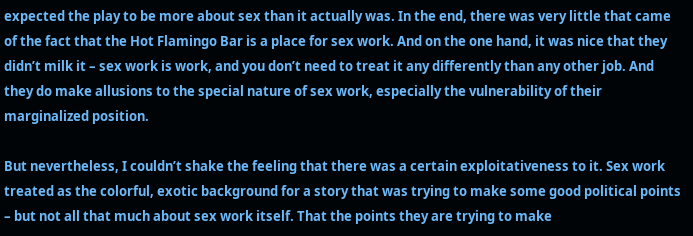expected the play to be more about sex than it actually was. In the end, there was very little that came of the fact that the Hot Flamingo Bar is a place for sex work. And on the one hand, it was nice that they didn’t milk it – sex work is work, and you don’t need to treat it any differently than any other job. And they do make allusions to the special nature of sex work, especially the vulnerability of their marginalized position.

But nevertheless, I couldn’t shake the feeling that there was a certain exploitativeness to it. Sex work treated as the colorful, exotic background for a story that was trying to make some good political points – but not all that much about sex work itself. That the points they are trying to make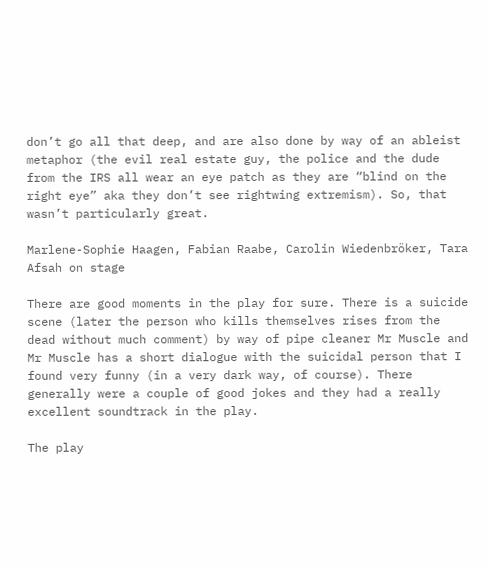don’t go all that deep, and are also done by way of an ableist metaphor (the evil real estate guy, the police and the dude from the IRS all wear an eye patch as they are “blind on the right eye” aka they don’t see rightwing extremism). So, that wasn’t particularly great.

Marlene-Sophie Haagen, Fabian Raabe, Carolin Wiedenbröker, Tara Afsah on stage

There are good moments in the play for sure. There is a suicide scene (later the person who kills themselves rises from the dead without much comment) by way of pipe cleaner Mr Muscle and Mr Muscle has a short dialogue with the suicidal person that I found very funny (in a very dark way, of course). There generally were a couple of good jokes and they had a really excellent soundtrack in the play.

The play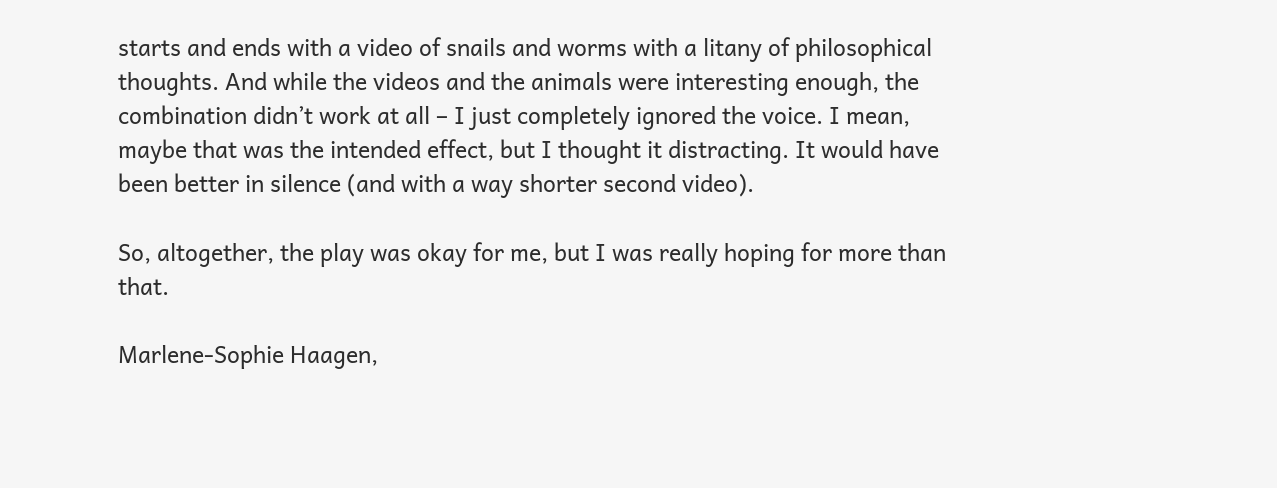starts and ends with a video of snails and worms with a litany of philosophical thoughts. And while the videos and the animals were interesting enough, the combination didn’t work at all – I just completely ignored the voice. I mean, maybe that was the intended effect, but I thought it distracting. It would have been better in silence (and with a way shorter second video).

So, altogether, the play was okay for me, but I was really hoping for more than that.

Marlene-Sophie Haagen,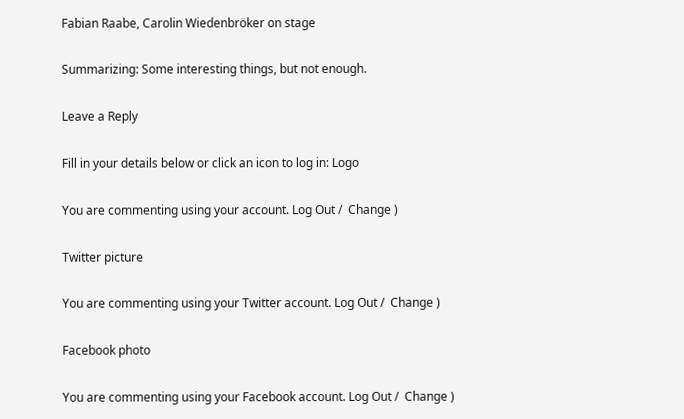Fabian Raabe, Carolin Wiedenbröker on stage

Summarizing: Some interesting things, but not enough.

Leave a Reply

Fill in your details below or click an icon to log in: Logo

You are commenting using your account. Log Out /  Change )

Twitter picture

You are commenting using your Twitter account. Log Out /  Change )

Facebook photo

You are commenting using your Facebook account. Log Out /  Change )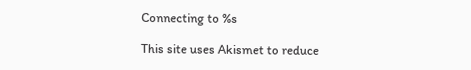Connecting to %s

This site uses Akismet to reduce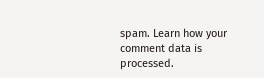spam. Learn how your comment data is processed.